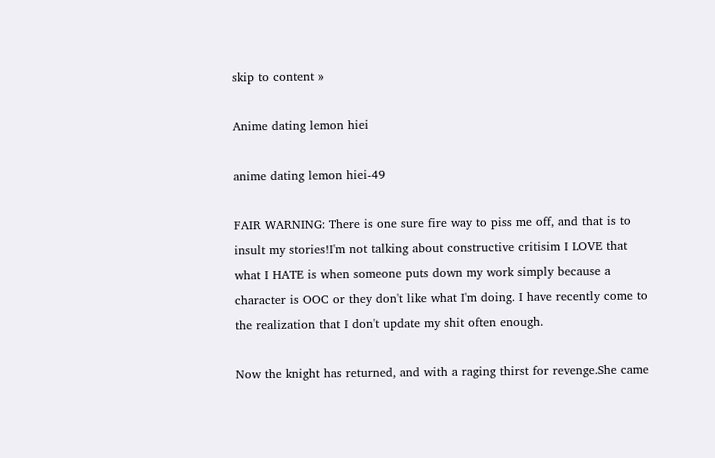skip to content »

Anime dating lemon hiei

anime dating lemon hiei-49

FAIR WARNING: There is one sure fire way to piss me off, and that is to insult my stories!I'm not talking about constructive critisim I LOVE that what I HATE is when someone puts down my work simply because a character is OOC or they don't like what I'm doing. I have recently come to the realization that I don't update my shit often enough.

Now the knight has returned, and with a raging thirst for revenge.She came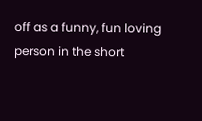off as a funny, fun loving person in the short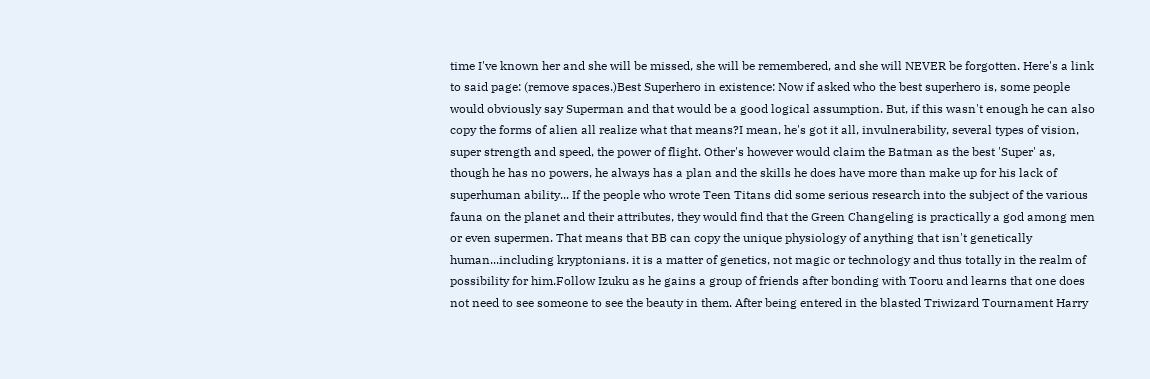time I've known her and she will be missed, she will be remembered, and she will NEVER be forgotten. Here's a link to said page: (remove spaces.)Best Superhero in existence: Now if asked who the best superhero is, some people would obviously say Superman and that would be a good logical assumption. But, if this wasn't enough he can also copy the forms of alien all realize what that means?I mean, he's got it all, invulnerability, several types of vision, super strength and speed, the power of flight. Other's however would claim the Batman as the best 'Super' as, though he has no powers, he always has a plan and the skills he does have more than make up for his lack of superhuman ability... If the people who wrote Teen Titans did some serious research into the subject of the various fauna on the planet and their attributes, they would find that the Green Changeling is practically a god among men or even supermen. That means that BB can copy the unique physiology of anything that isn't genetically human...including kryptonians. it is a matter of genetics, not magic or technology and thus totally in the realm of possibility for him.Follow Izuku as he gains a group of friends after bonding with Tooru and learns that one does not need to see someone to see the beauty in them. After being entered in the blasted Triwizard Tournament Harry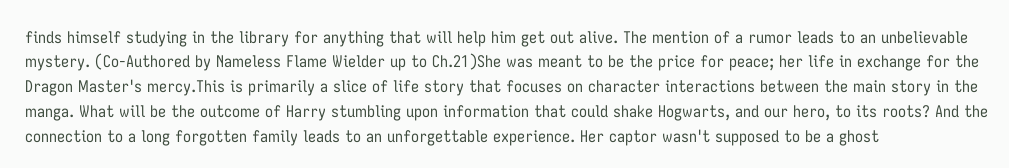finds himself studying in the library for anything that will help him get out alive. The mention of a rumor leads to an unbelievable mystery. (Co-Authored by Nameless Flame Wielder up to Ch.21)She was meant to be the price for peace; her life in exchange for the Dragon Master's mercy.This is primarily a slice of life story that focuses on character interactions between the main story in the manga. What will be the outcome of Harry stumbling upon information that could shake Hogwarts, and our hero, to its roots? And the connection to a long forgotten family leads to an unforgettable experience. Her captor wasn't supposed to be a ghost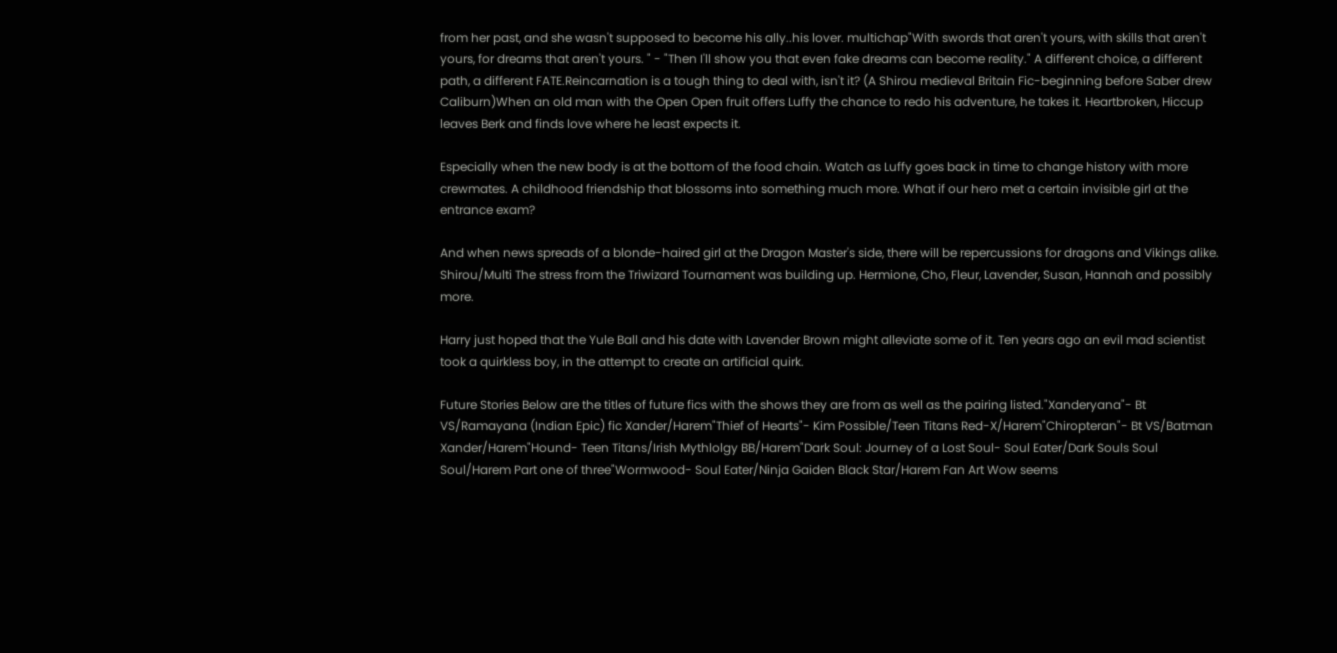from her past, and she wasn't supposed to become his ally..his lover. multichap"With swords that aren't yours, with skills that aren't yours, for dreams that aren't yours. " - "Then I'll show you that even fake dreams can become reality." A different choice, a different path, a different FATE.Reincarnation is a tough thing to deal with, isn't it? (A Shirou medieval Britain Fic-beginning before Saber drew Caliburn)When an old man with the Open Open fruit offers Luffy the chance to redo his adventure, he takes it. Heartbroken, Hiccup leaves Berk and finds love where he least expects it.

Especially when the new body is at the bottom of the food chain. Watch as Luffy goes back in time to change history with more crewmates. A childhood friendship that blossoms into something much more. What if our hero met a certain invisible girl at the entrance exam?

And when news spreads of a blonde-haired girl at the Dragon Master's side, there will be repercussions for dragons and Vikings alike. Shirou/Multi The stress from the Triwizard Tournament was building up. Hermione, Cho, Fleur, Lavender, Susan, Hannah and possibly more.

Harry just hoped that the Yule Ball and his date with Lavender Brown might alleviate some of it. Ten years ago an evil mad scientist took a quirkless boy, in the attempt to create an artificial quirk.

Future Stories Below are the titles of future fics with the shows they are from as well as the pairing listed."Xanderyana"- Bt VS/Ramayana (Indian Epic) fic Xander/Harem"Thief of Hearts"- Kim Possible/Teen Titans Red-X/Harem"Chiropteran"- Bt VS/Batman Xander/Harem"Hound- Teen Titans/Irish Mythlolgy BB/Harem"Dark Soul: Journey of a Lost Soul- Soul Eater/Dark Souls Soul Soul/Harem Part one of three"Wormwood- Soul Eater/Ninja Gaiden Black Star/Harem Fan Art Wow seems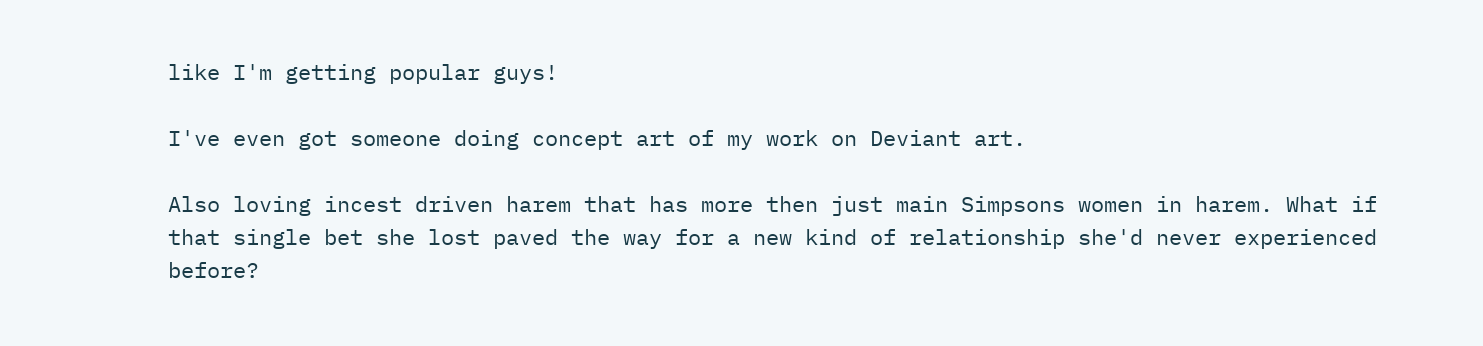like I'm getting popular guys!

I've even got someone doing concept art of my work on Deviant art.

Also loving incest driven harem that has more then just main Simpsons women in harem. What if that single bet she lost paved the way for a new kind of relationship she'd never experienced before?